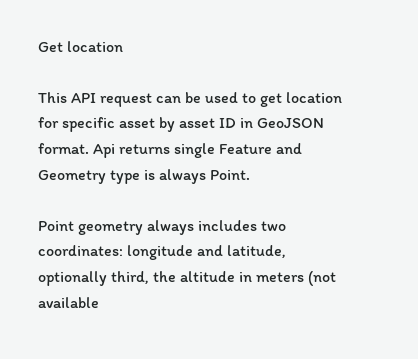Get location

This API request can be used to get location for specific asset by asset ID in GeoJSON format. Api returns single Feature and Geometry type is always Point.

Point geometry always includes two coordinates: longitude and latitude, optionally third, the altitude in meters (not available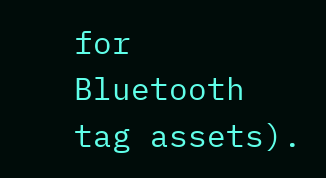for Bluetooth tag assets).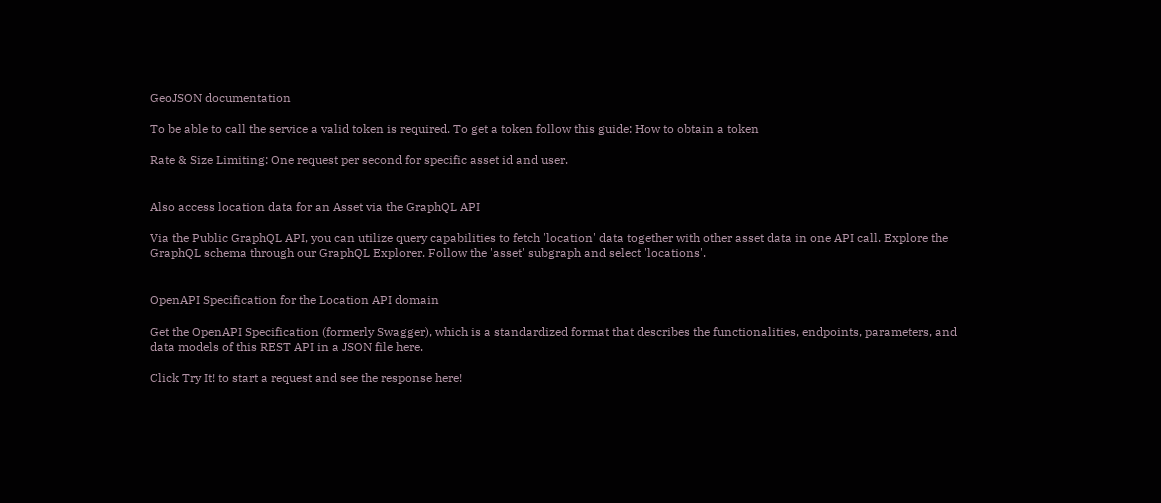GeoJSON documentation

To be able to call the service a valid token is required. To get a token follow this guide: How to obtain a token

Rate & Size Limiting: One request per second for specific asset id and user.


Also access location data for an Asset via the GraphQL API

Via the Public GraphQL API, you can utilize query capabilities to fetch 'location' data together with other asset data in one API call. Explore the GraphQL schema through our GraphQL Explorer. Follow the 'asset' subgraph and select 'locations'.


OpenAPI Specification for the Location API domain

Get the OpenAPI Specification (formerly Swagger), which is a standardized format that describes the functionalities, endpoints, parameters, and data models of this REST API in a JSON file here.

Click Try It! to start a request and see the response here!